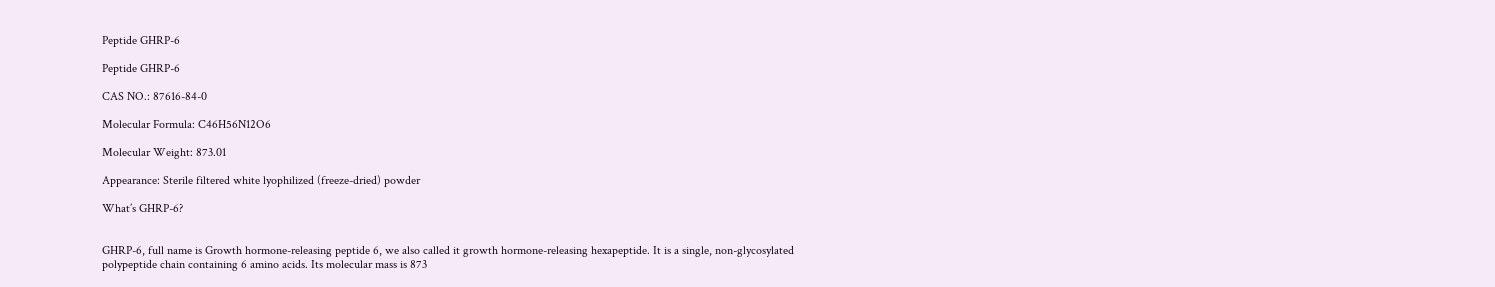Peptide GHRP-6

Peptide GHRP-6

CAS NO.: 87616-84-0

Molecular Formula: C46H56N12O6

Molecular Weight: 873.01

Appearance: Sterile filtered white lyophilized (freeze-dried) powder

What’s GHRP-6?


GHRP-6, full name is Growth hormone-releasing peptide 6, we also called it growth hormone-releasing hexapeptide. It is a single, non-glycosylated polypeptide chain containing 6 amino acids. Its molecular mass is 873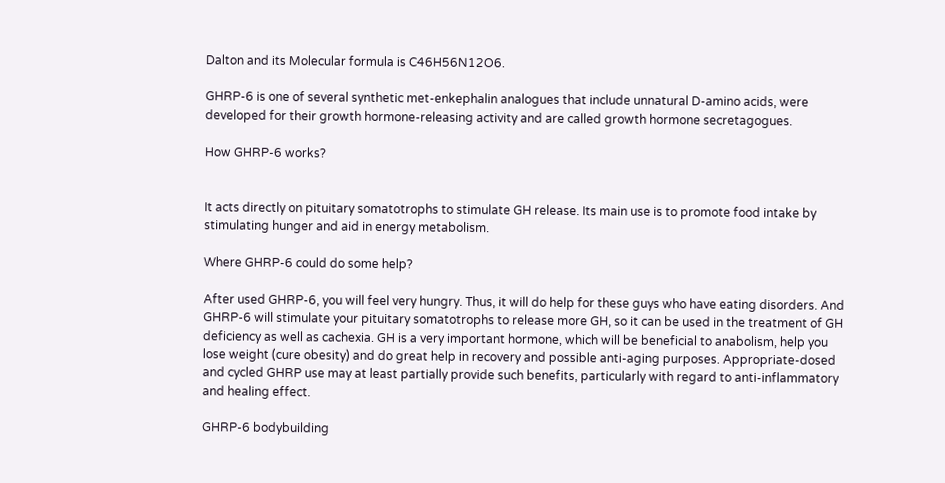Dalton and its Molecular formula is C46H56N12O6.

GHRP-6 is one of several synthetic met-enkephalin analogues that include unnatural D-amino acids, were developed for their growth hormone-releasing activity and are called growth hormone secretagogues.

How GHRP-6 works?


It acts directly on pituitary somatotrophs to stimulate GH release. Its main use is to promote food intake by stimulating hunger and aid in energy metabolism.

Where GHRP-6 could do some help?

After used GHRP-6, you will feel very hungry. Thus, it will do help for these guys who have eating disorders. And GHRP-6 will stimulate your pituitary somatotrophs to release more GH, so it can be used in the treatment of GH deficiency as well as cachexia. GH is a very important hormone, which will be beneficial to anabolism, help you lose weight (cure obesity) and do great help in recovery and possible anti-aging purposes. Appropriate-dosed and cycled GHRP use may at least partially provide such benefits, particularly with regard to anti-inflammatory and healing effect.

GHRP-6 bodybuilding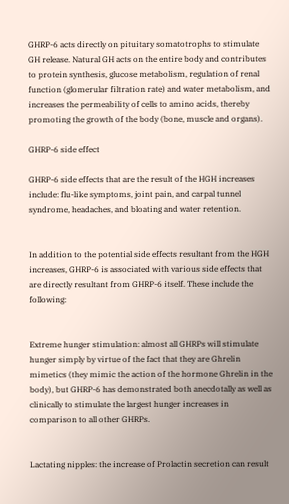GHRP-6 acts directly on pituitary somatotrophs to stimulate GH release. Natural GH acts on the entire body and contributes to protein synthesis, glucose metabolism, regulation of renal function (glomerular filtration rate) and water metabolism, and increases the permeability of cells to amino acids, thereby promoting the growth of the body (bone, muscle and organs).

GHRP-6 side effect

GHRP-6 side effects that are the result of the HGH increases include: flu-like symptoms, joint pain, and carpal tunnel syndrome, headaches, and bloating and water retention.


In addition to the potential side effects resultant from the HGH increases, GHRP-6 is associated with various side effects that are directly resultant from GHRP-6 itself. These include the following:


Extreme hunger stimulation: almost all GHRPs will stimulate hunger simply by virtue of the fact that they are Ghrelin mimetics (they mimic the action of the hormone Ghrelin in the body), but GHRP-6 has demonstrated both anecdotally as well as clinically to stimulate the largest hunger increases in comparison to all other GHRPs.


Lactating nipples: the increase of Prolactin secretion can result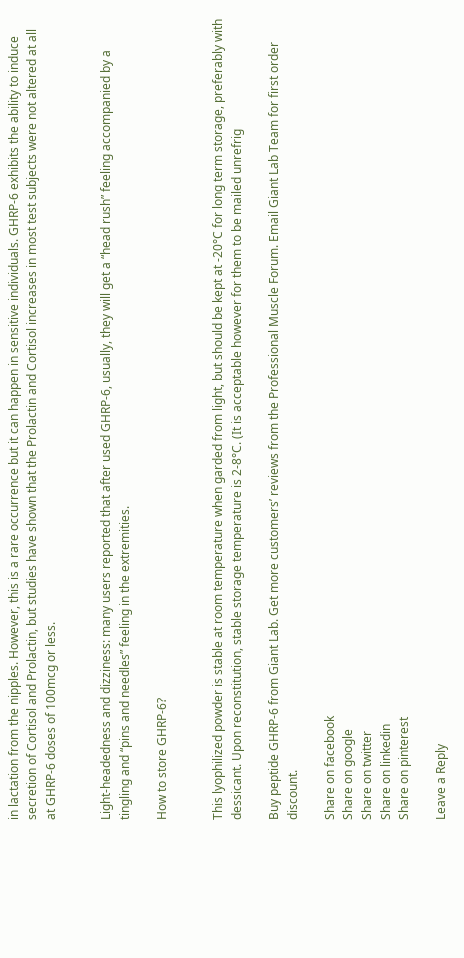in lactation from the nipples. However, this is a rare occurrence but it can happen in sensitive individuals. GHRP-6 exhibits the ability to induce secretion of Cortisol and Prolactin, but studies have shown that the Prolactin and Cortisol increases in most test subjects were not altered at all at GHRP-6 doses of 100mcg or less.


Light-headedness and dizziness: many users reported that after used GHRP-6, usually, they will get a “head rush” feeling accompanied by a tingling and “pins and needles” feeling in the extremities.

How to store GHRP-6?


This lyophilized powder is stable at room temperature when garded from light, but should be kept at -20°C for long term storage, preferably with dessicant. Upon reconstitution, stable storage temperature is 2-8°C. (It is acceptable however for them to be mailed unrefrig

Buy peptide GHRP-6 from Giant Lab. Get more customers’ reviews from the Professional Muscle Forum. Email Giant Lab Team for first order discount.

Share on facebook
Share on google
Share on twitter
Share on linkedin
Share on pinterest

Leave a Reply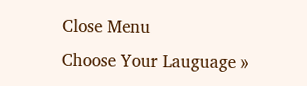Close Menu
Choose Your Lauguage »